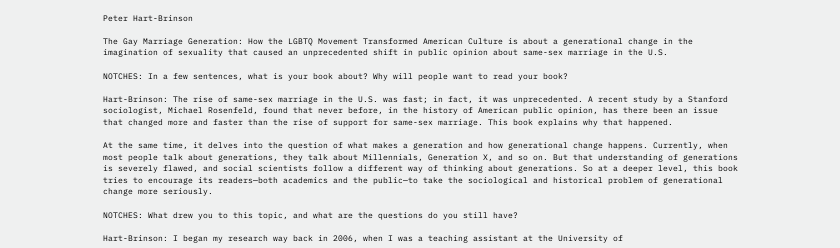Peter Hart-Brinson

The Gay Marriage Generation: How the LGBTQ Movement Transformed American Culture is about a generational change in the imagination of sexuality that caused an unprecedented shift in public opinion about same-sex marriage in the U.S.

NOTCHES: In a few sentences, what is your book about? Why will people want to read your book?

Hart-Brinson: The rise of same-sex marriage in the U.S. was fast; in fact, it was unprecedented. A recent study by a Stanford sociologist, Michael Rosenfeld, found that never before, in the history of American public opinion, has there been an issue that changed more and faster than the rise of support for same-sex marriage. This book explains why that happened.

At the same time, it delves into the question of what makes a generation and how generational change happens. Currently, when most people talk about generations, they talk about Millennials, Generation X, and so on. But that understanding of generations is severely flawed, and social scientists follow a different way of thinking about generations. So at a deeper level, this book tries to encourage its readers—both academics and the public—to take the sociological and historical problem of generational change more seriously.

NOTCHES: What drew you to this topic, and what are the questions do you still have?

Hart-Brinson: I began my research way back in 2006, when I was a teaching assistant at the University of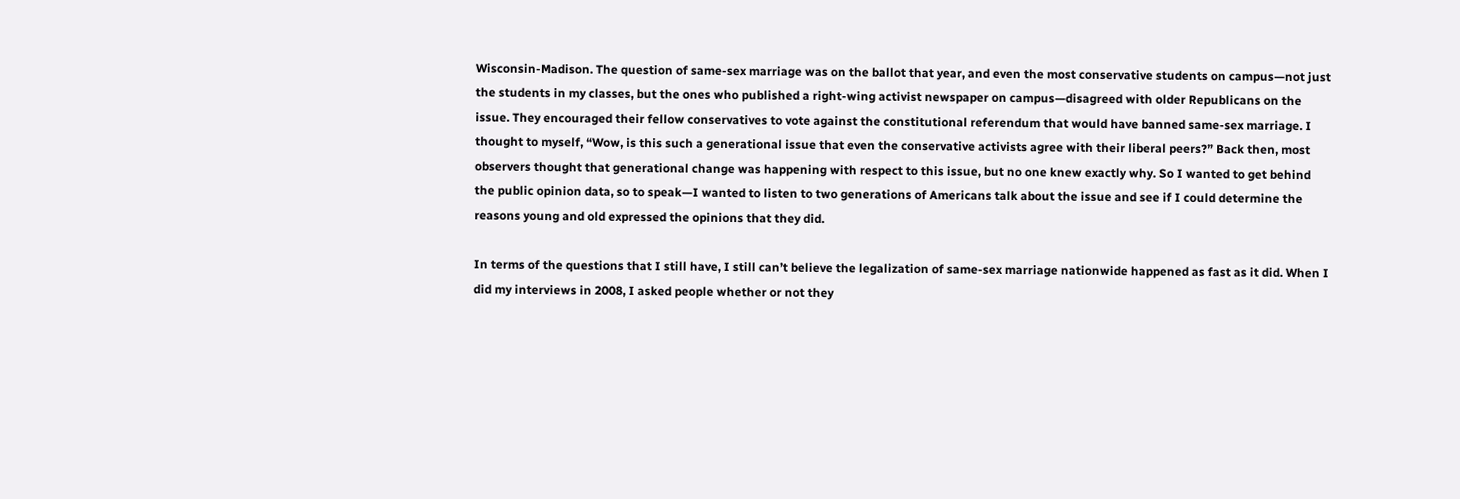Wisconsin-Madison. The question of same-sex marriage was on the ballot that year, and even the most conservative students on campus—not just the students in my classes, but the ones who published a right-wing activist newspaper on campus—disagreed with older Republicans on the issue. They encouraged their fellow conservatives to vote against the constitutional referendum that would have banned same-sex marriage. I thought to myself, “Wow, is this such a generational issue that even the conservative activists agree with their liberal peers?” Back then, most observers thought that generational change was happening with respect to this issue, but no one knew exactly why. So I wanted to get behind the public opinion data, so to speak—I wanted to listen to two generations of Americans talk about the issue and see if I could determine the reasons young and old expressed the opinions that they did.

In terms of the questions that I still have, I still can’t believe the legalization of same-sex marriage nationwide happened as fast as it did. When I did my interviews in 2008, I asked people whether or not they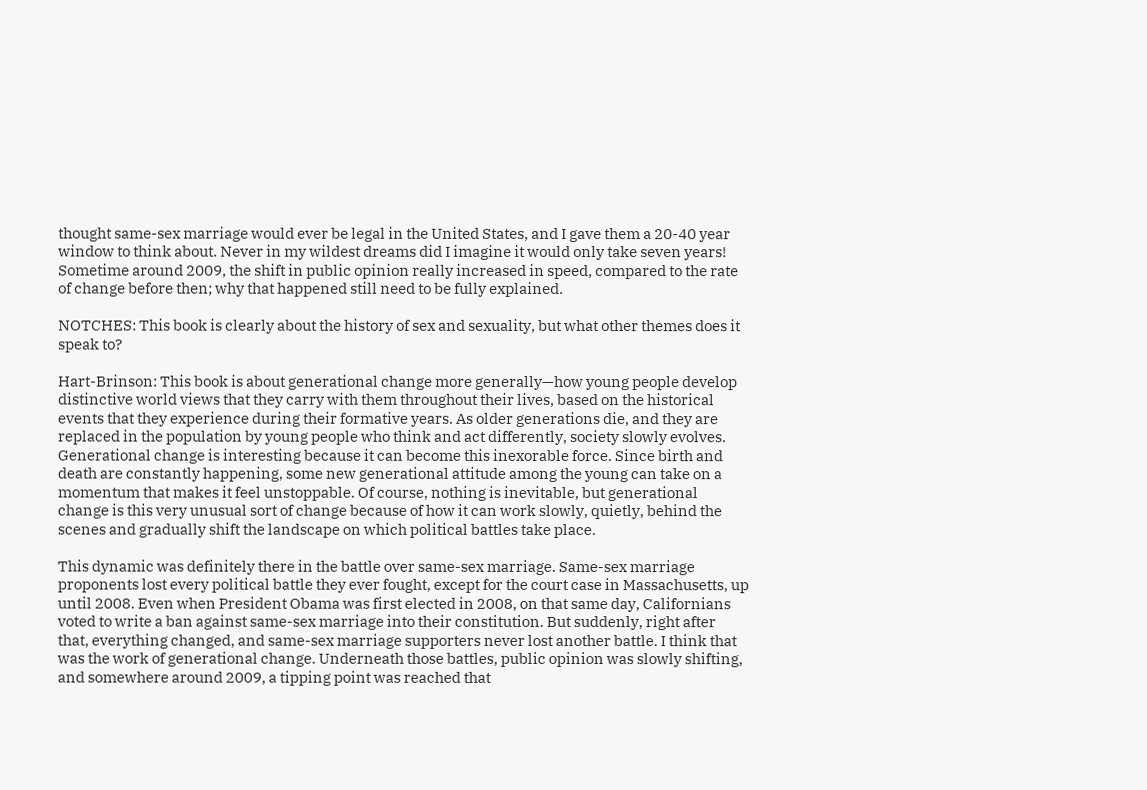thought same-sex marriage would ever be legal in the United States, and I gave them a 20-40 year window to think about. Never in my wildest dreams did I imagine it would only take seven years! Sometime around 2009, the shift in public opinion really increased in speed, compared to the rate of change before then; why that happened still need to be fully explained.

NOTCHES: This book is clearly about the history of sex and sexuality, but what other themes does it speak to?

Hart-Brinson: This book is about generational change more generally—how young people develop distinctive world views that they carry with them throughout their lives, based on the historical events that they experience during their formative years. As older generations die, and they are replaced in the population by young people who think and act differently, society slowly evolves. Generational change is interesting because it can become this inexorable force. Since birth and death are constantly happening, some new generational attitude among the young can take on a momentum that makes it feel unstoppable. Of course, nothing is inevitable, but generational change is this very unusual sort of change because of how it can work slowly, quietly, behind the scenes and gradually shift the landscape on which political battles take place.

This dynamic was definitely there in the battle over same-sex marriage. Same-sex marriage proponents lost every political battle they ever fought, except for the court case in Massachusetts, up until 2008. Even when President Obama was first elected in 2008, on that same day, Californians voted to write a ban against same-sex marriage into their constitution. But suddenly, right after that, everything changed, and same-sex marriage supporters never lost another battle. I think that was the work of generational change. Underneath those battles, public opinion was slowly shifting, and somewhere around 2009, a tipping point was reached that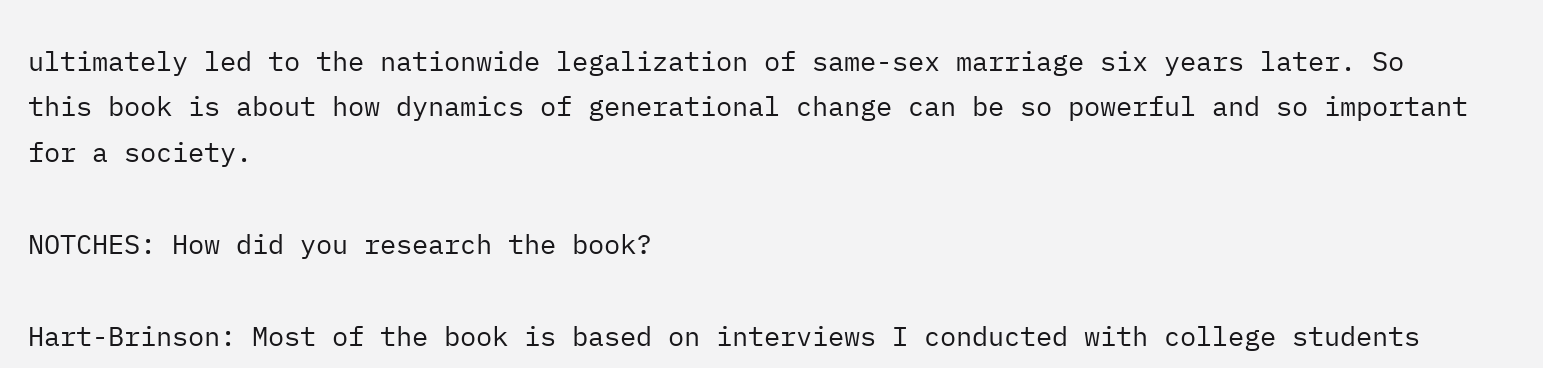ultimately led to the nationwide legalization of same-sex marriage six years later. So this book is about how dynamics of generational change can be so powerful and so important for a society.

NOTCHES: How did you research the book?

Hart-Brinson: Most of the book is based on interviews I conducted with college students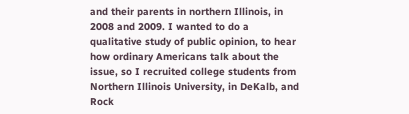and their parents in northern Illinois, in 2008 and 2009. I wanted to do a qualitative study of public opinion, to hear how ordinary Americans talk about the issue, so I recruited college students from Northern Illinois University, in DeKalb, and Rock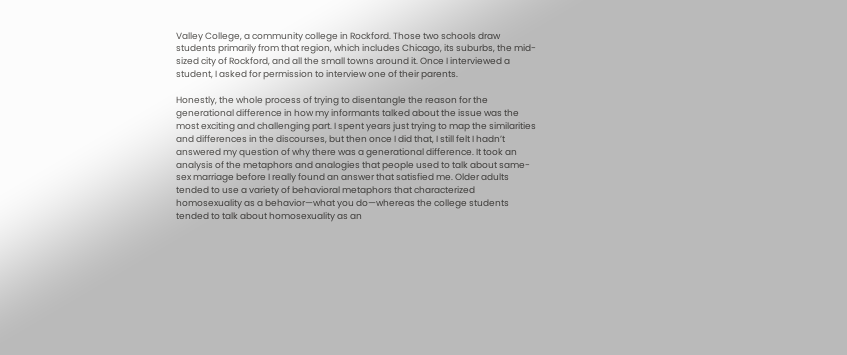Valley College, a community college in Rockford. Those two schools draw students primarily from that region, which includes Chicago, its suburbs, the mid-sized city of Rockford, and all the small towns around it. Once I interviewed a student, I asked for permission to interview one of their parents.

Honestly, the whole process of trying to disentangle the reason for the generational difference in how my informants talked about the issue was the most exciting and challenging part. I spent years just trying to map the similarities and differences in the discourses, but then once I did that, I still felt I hadn’t answered my question of why there was a generational difference. It took an analysis of the metaphors and analogies that people used to talk about same-sex marriage before I really found an answer that satisfied me. Older adults tended to use a variety of behavioral metaphors that characterized homosexuality as a behavior—what you do—whereas the college students tended to talk about homosexuality as an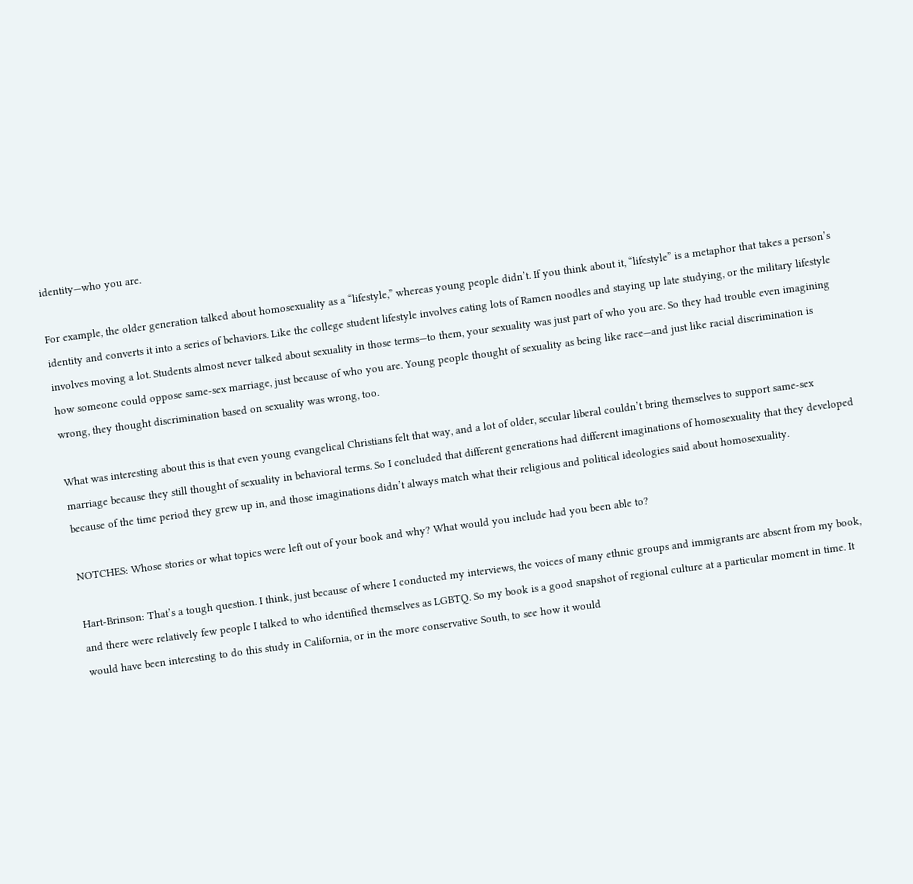identity—who you are.

For example, the older generation talked about homosexuality as a “lifestyle,” whereas young people didn’t. If you think about it, “lifestyle” is a metaphor that takes a person’s identity and converts it into a series of behaviors. Like the college student lifestyle involves eating lots of Ramen noodles and staying up late studying, or the military lifestyle involves moving a lot. Students almost never talked about sexuality in those terms—to them, your sexuality was just part of who you are. So they had trouble even imagining how someone could oppose same-sex marriage, just because of who you are. Young people thought of sexuality as being like race—and just like racial discrimination is wrong, they thought discrimination based on sexuality was wrong, too.

What was interesting about this is that even young evangelical Christians felt that way, and a lot of older, secular liberal couldn’t bring themselves to support same-sex marriage because they still thought of sexuality in behavioral terms. So I concluded that different generations had different imaginations of homosexuality that they developed because of the time period they grew up in, and those imaginations didn’t always match what their religious and political ideologies said about homosexuality.

NOTCHES: Whose stories or what topics were left out of your book and why? What would you include had you been able to?

Hart-Brinson: That’s a tough question. I think, just because of where I conducted my interviews, the voices of many ethnic groups and immigrants are absent from my book, and there were relatively few people I talked to who identified themselves as LGBTQ. So my book is a good snapshot of regional culture at a particular moment in time. It would have been interesting to do this study in California, or in the more conservative South, to see how it would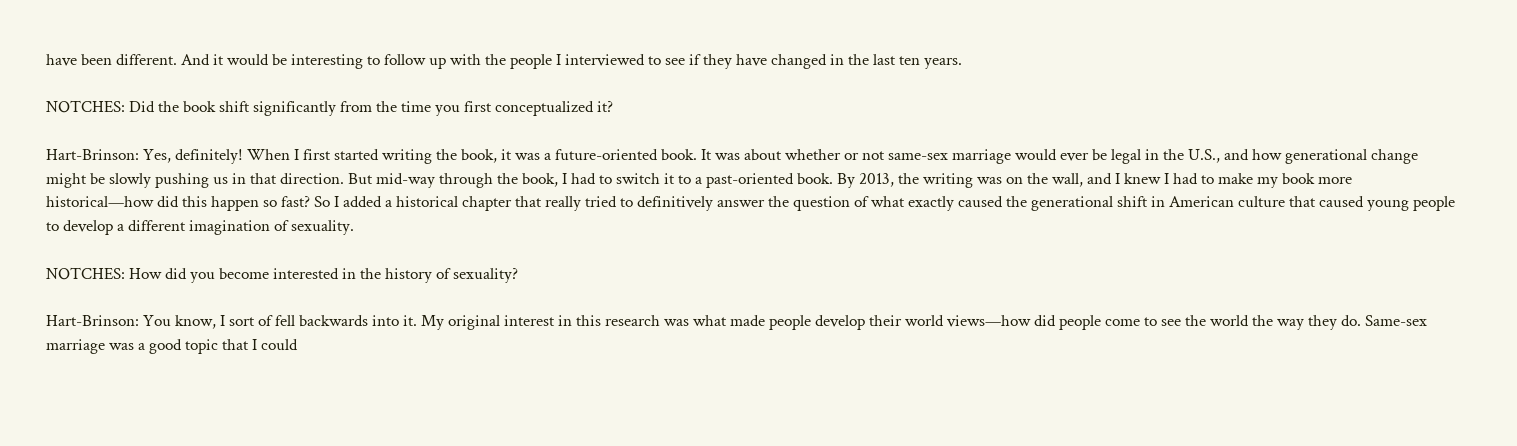have been different. And it would be interesting to follow up with the people I interviewed to see if they have changed in the last ten years.

NOTCHES: Did the book shift significantly from the time you first conceptualized it?

Hart-Brinson: Yes, definitely! When I first started writing the book, it was a future-oriented book. It was about whether or not same-sex marriage would ever be legal in the U.S., and how generational change might be slowly pushing us in that direction. But mid-way through the book, I had to switch it to a past-oriented book. By 2013, the writing was on the wall, and I knew I had to make my book more historical—how did this happen so fast? So I added a historical chapter that really tried to definitively answer the question of what exactly caused the generational shift in American culture that caused young people to develop a different imagination of sexuality.

NOTCHES: How did you become interested in the history of sexuality?

Hart-Brinson: You know, I sort of fell backwards into it. My original interest in this research was what made people develop their world views—how did people come to see the world the way they do. Same-sex marriage was a good topic that I could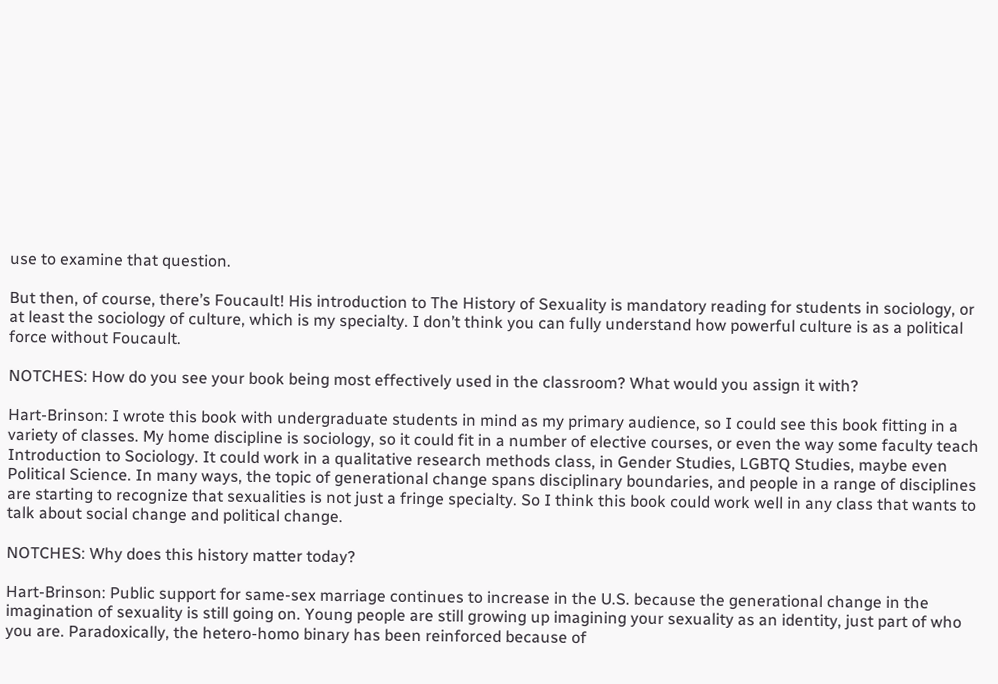use to examine that question.

But then, of course, there’s Foucault! His introduction to The History of Sexuality is mandatory reading for students in sociology, or at least the sociology of culture, which is my specialty. I don’t think you can fully understand how powerful culture is as a political force without Foucault.

NOTCHES: How do you see your book being most effectively used in the classroom? What would you assign it with?

Hart-Brinson: I wrote this book with undergraduate students in mind as my primary audience, so I could see this book fitting in a variety of classes. My home discipline is sociology, so it could fit in a number of elective courses, or even the way some faculty teach Introduction to Sociology. It could work in a qualitative research methods class, in Gender Studies, LGBTQ Studies, maybe even Political Science. In many ways, the topic of generational change spans disciplinary boundaries, and people in a range of disciplines are starting to recognize that sexualities is not just a fringe specialty. So I think this book could work well in any class that wants to talk about social change and political change.

NOTCHES: Why does this history matter today?

Hart-Brinson: Public support for same-sex marriage continues to increase in the U.S. because the generational change in the imagination of sexuality is still going on. Young people are still growing up imagining your sexuality as an identity, just part of who you are. Paradoxically, the hetero-homo binary has been reinforced because of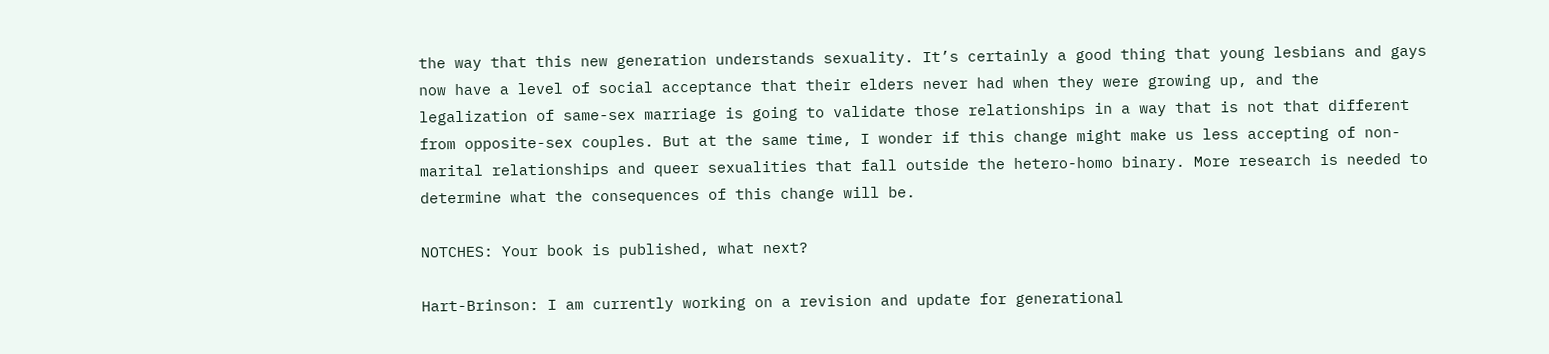the way that this new generation understands sexuality. It’s certainly a good thing that young lesbians and gays now have a level of social acceptance that their elders never had when they were growing up, and the legalization of same-sex marriage is going to validate those relationships in a way that is not that different from opposite-sex couples. But at the same time, I wonder if this change might make us less accepting of non-marital relationships and queer sexualities that fall outside the hetero-homo binary. More research is needed to determine what the consequences of this change will be.

NOTCHES: Your book is published, what next?

Hart-Brinson: I am currently working on a revision and update for generational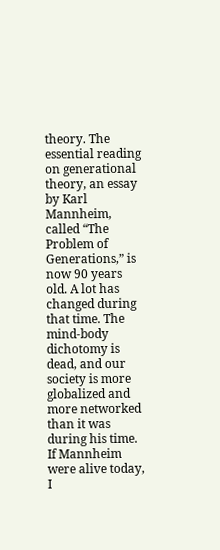theory. The essential reading on generational theory, an essay by Karl Mannheim, called “The Problem of Generations,” is now 90 years old. A lot has changed during that time. The mind-body dichotomy is dead, and our society is more globalized and more networked than it was during his time. If Mannheim were alive today, I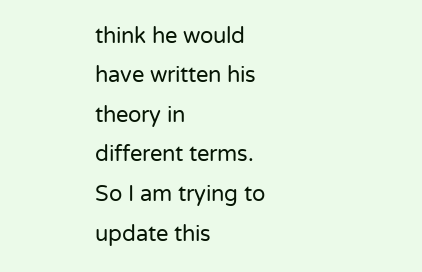think he would have written his theory in different terms. So I am trying to update this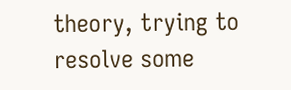theory, trying to resolve some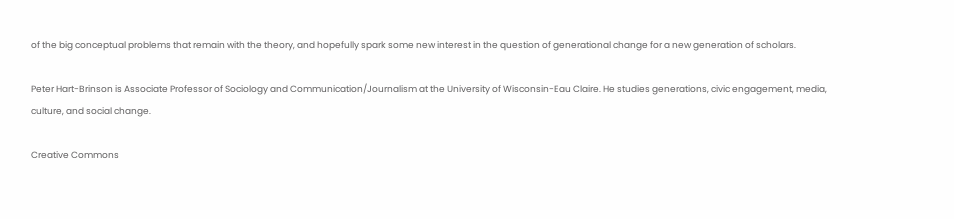of the big conceptual problems that remain with the theory, and hopefully spark some new interest in the question of generational change for a new generation of scholars.

Peter Hart-Brinson is Associate Professor of Sociology and Communication/Journalism at the University of Wisconsin-Eau Claire. He studies generations, civic engagement, media, culture, and social change.

Creative Commons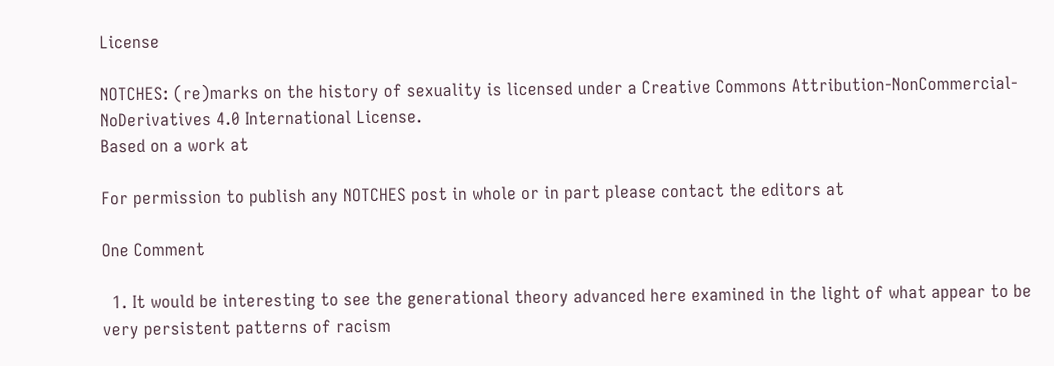License

NOTCHES: (re)marks on the history of sexuality is licensed under a Creative Commons Attribution-NonCommercial-NoDerivatives 4.0 International License.
Based on a work at

For permission to publish any NOTCHES post in whole or in part please contact the editors at

One Comment

  1. It would be interesting to see the generational theory advanced here examined in the light of what appear to be very persistent patterns of racism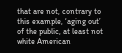that are not, contrary to this example, ‘aging out’ of the public, at least not white American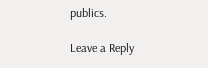publics.

Leave a Reply